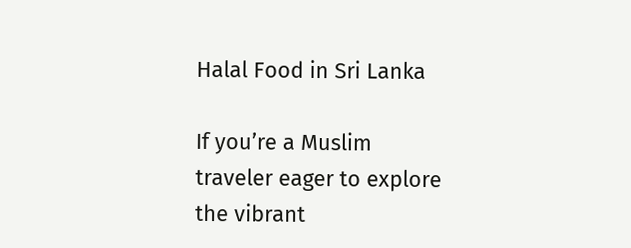Halal Food in Sri Lanka

If you’re a Muslim traveler eager to explore the vibrant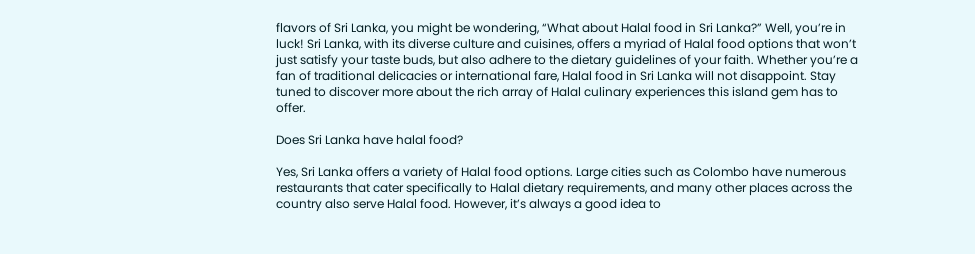flavors of Sri Lanka, you might be wondering, “What about Halal food in Sri Lanka?” Well, you’re in luck! Sri Lanka, with its diverse culture and cuisines, offers a myriad of Halal food options that won’t just satisfy your taste buds, but also adhere to the dietary guidelines of your faith. Whether you’re a fan of traditional delicacies or international fare, Halal food in Sri Lanka will not disappoint. Stay tuned to discover more about the rich array of Halal culinary experiences this island gem has to offer.

Does Sri Lanka have halal food?

Yes, Sri Lanka offers a variety of Halal food options. Large cities such as Colombo have numerous restaurants that cater specifically to Halal dietary requirements, and many other places across the country also serve Halal food. However, it’s always a good idea to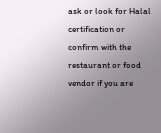ask or look for Halal certification or confirm with the restaurant or food vendor if you are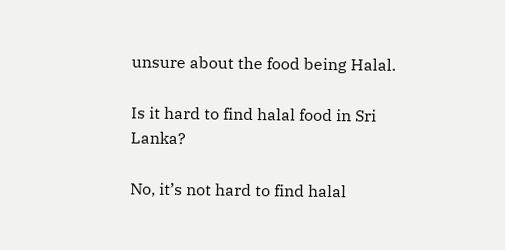unsure about the food being Halal.

Is it hard to find halal food in Sri Lanka?

No, it’s not hard to find halal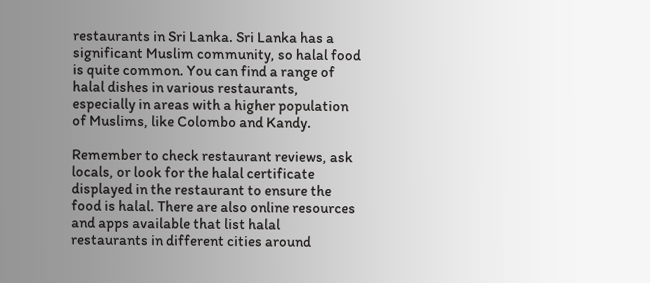restaurants in Sri Lanka. Sri Lanka has a significant Muslim community, so halal food is quite common. You can find a range of halal dishes in various restaurants, especially in areas with a higher population of Muslims, like Colombo and Kandy.

Remember to check restaurant reviews, ask locals, or look for the halal certificate displayed in the restaurant to ensure the food is halal. There are also online resources and apps available that list halal restaurants in different cities around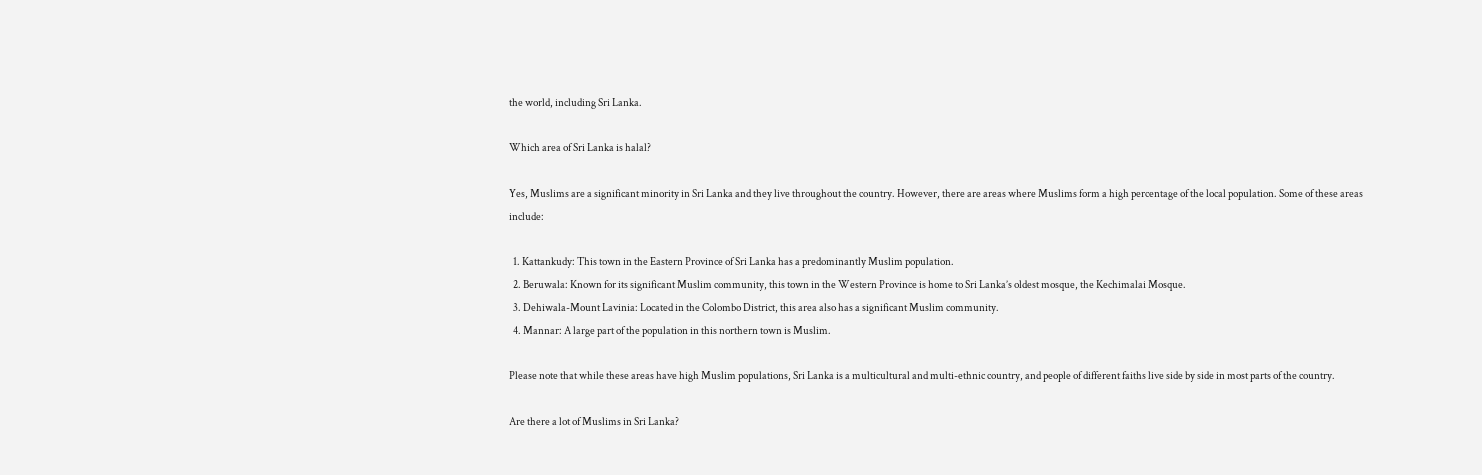the world, including Sri Lanka.

Which area of Sri Lanka is halal?

Yes, Muslims are a significant minority in Sri Lanka and they live throughout the country. However, there are areas where Muslims form a high percentage of the local population. Some of these areas include:

  1. Kattankudy: This town in the Eastern Province of Sri Lanka has a predominantly Muslim population.
  2. Beruwala: Known for its significant Muslim community, this town in the Western Province is home to Sri Lanka’s oldest mosque, the Kechimalai Mosque.
  3. Dehiwala-Mount Lavinia: Located in the Colombo District, this area also has a significant Muslim community.
  4. Mannar: A large part of the population in this northern town is Muslim.

Please note that while these areas have high Muslim populations, Sri Lanka is a multicultural and multi-ethnic country, and people of different faiths live side by side in most parts of the country.

Are there a lot of Muslims in Sri Lanka?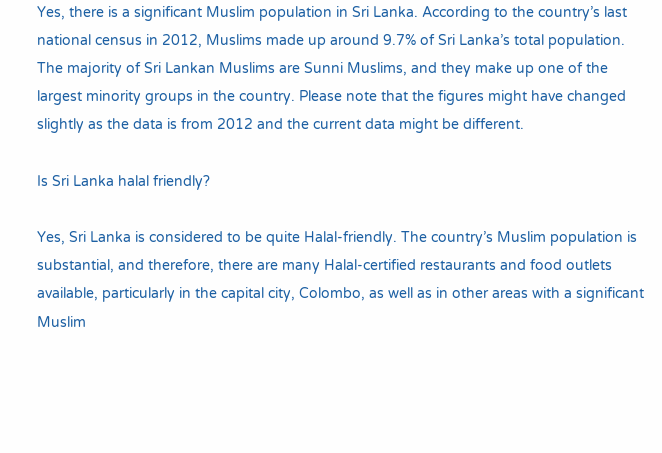Yes, there is a significant Muslim population in Sri Lanka. According to the country’s last national census in 2012, Muslims made up around 9.7% of Sri Lanka’s total population. The majority of Sri Lankan Muslims are Sunni Muslims, and they make up one of the largest minority groups in the country. Please note that the figures might have changed slightly as the data is from 2012 and the current data might be different.

Is Sri Lanka halal friendly?

Yes, Sri Lanka is considered to be quite Halal-friendly. The country’s Muslim population is substantial, and therefore, there are many Halal-certified restaurants and food outlets available, particularly in the capital city, Colombo, as well as in other areas with a significant Muslim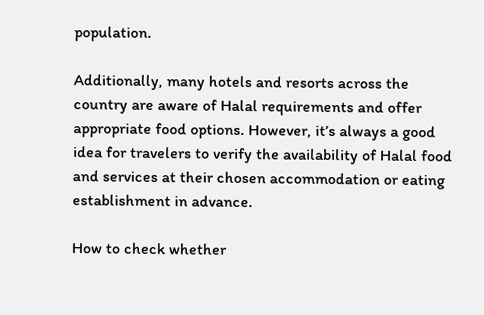population.

Additionally, many hotels and resorts across the country are aware of Halal requirements and offer appropriate food options. However, it’s always a good idea for travelers to verify the availability of Halal food and services at their chosen accommodation or eating establishment in advance.

How to check whether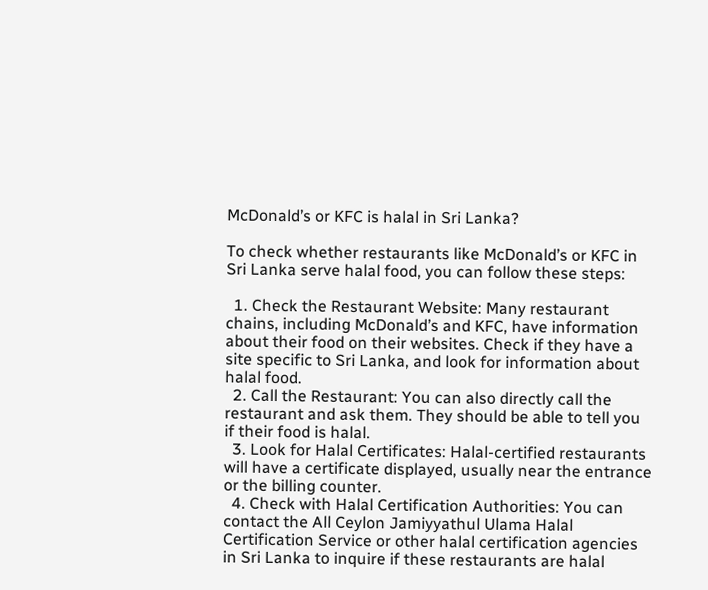McDonald’s or KFC is halal in Sri Lanka?

To check whether restaurants like McDonald’s or KFC in Sri Lanka serve halal food, you can follow these steps:

  1. Check the Restaurant Website: Many restaurant chains, including McDonald’s and KFC, have information about their food on their websites. Check if they have a site specific to Sri Lanka, and look for information about halal food.
  2. Call the Restaurant: You can also directly call the restaurant and ask them. They should be able to tell you if their food is halal.
  3. Look for Halal Certificates: Halal-certified restaurants will have a certificate displayed, usually near the entrance or the billing counter.
  4. Check with Halal Certification Authorities: You can contact the All Ceylon Jamiyyathul Ulama Halal Certification Service or other halal certification agencies in Sri Lanka to inquire if these restaurants are halal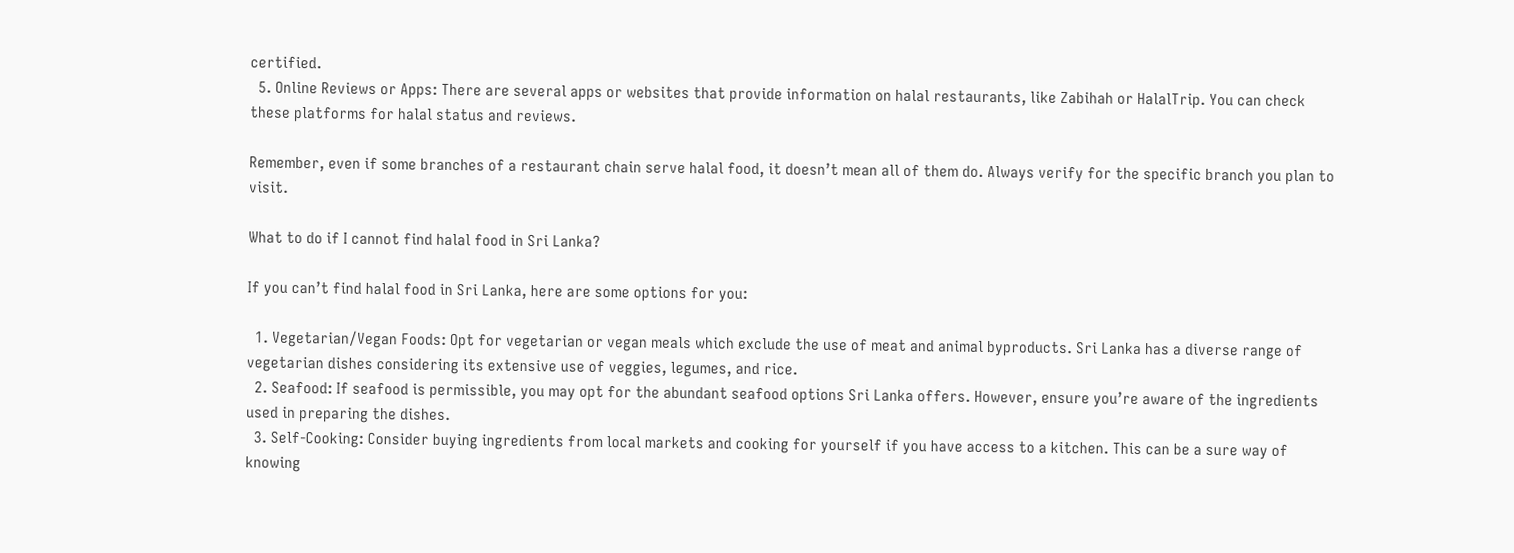certified.
  5. Online Reviews or Apps: There are several apps or websites that provide information on halal restaurants, like Zabihah or HalalTrip. You can check these platforms for halal status and reviews.

Remember, even if some branches of a restaurant chain serve halal food, it doesn’t mean all of them do. Always verify for the specific branch you plan to visit.

What to do if I cannot find halal food in Sri Lanka?

If you can’t find halal food in Sri Lanka, here are some options for you:

  1. Vegetarian/Vegan Foods: Opt for vegetarian or vegan meals which exclude the use of meat and animal byproducts. Sri Lanka has a diverse range of vegetarian dishes considering its extensive use of veggies, legumes, and rice.
  2. Seafood: If seafood is permissible, you may opt for the abundant seafood options Sri Lanka offers. However, ensure you’re aware of the ingredients used in preparing the dishes.
  3. Self-Cooking: Consider buying ingredients from local markets and cooking for yourself if you have access to a kitchen. This can be a sure way of knowing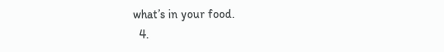what’s in your food.
  4.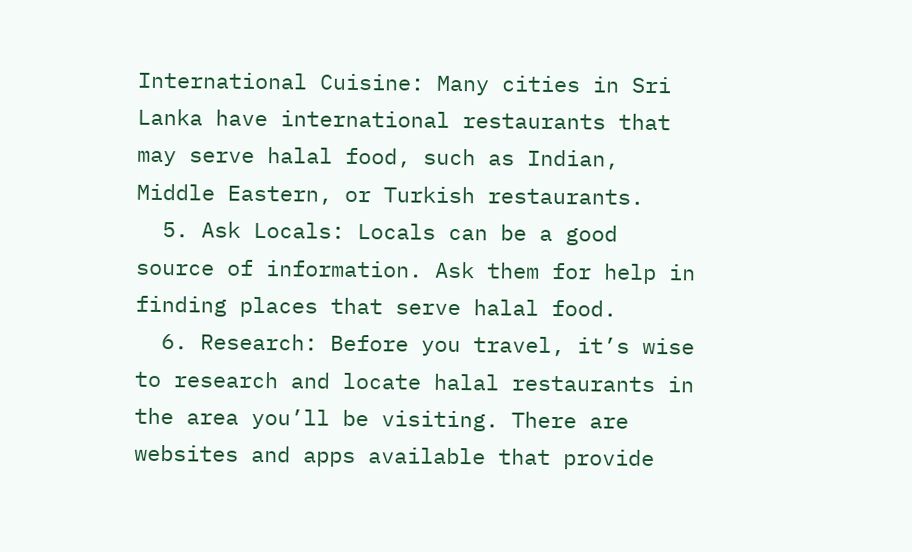International Cuisine: Many cities in Sri Lanka have international restaurants that may serve halal food, such as Indian, Middle Eastern, or Turkish restaurants.
  5. Ask Locals: Locals can be a good source of information. Ask them for help in finding places that serve halal food.
  6. Research: Before you travel, it’s wise to research and locate halal restaurants in the area you’ll be visiting. There are websites and apps available that provide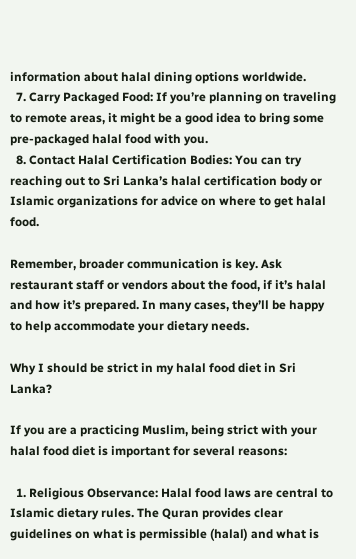information about halal dining options worldwide.
  7. Carry Packaged Food: If you’re planning on traveling to remote areas, it might be a good idea to bring some pre-packaged halal food with you.
  8. Contact Halal Certification Bodies: You can try reaching out to Sri Lanka’s halal certification body or Islamic organizations for advice on where to get halal food.

Remember, broader communication is key. Ask restaurant staff or vendors about the food, if it’s halal and how it’s prepared. In many cases, they’ll be happy to help accommodate your dietary needs.

Why I should be strict in my halal food diet in Sri Lanka?

If you are a practicing Muslim, being strict with your halal food diet is important for several reasons:

  1. Religious Observance: Halal food laws are central to Islamic dietary rules. The Quran provides clear guidelines on what is permissible (halal) and what is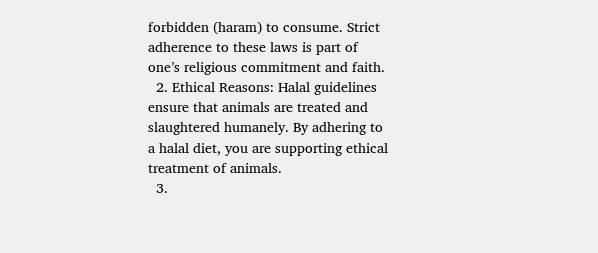forbidden (haram) to consume. Strict adherence to these laws is part of one’s religious commitment and faith.
  2. Ethical Reasons: Halal guidelines ensure that animals are treated and slaughtered humanely. By adhering to a halal diet, you are supporting ethical treatment of animals.
  3.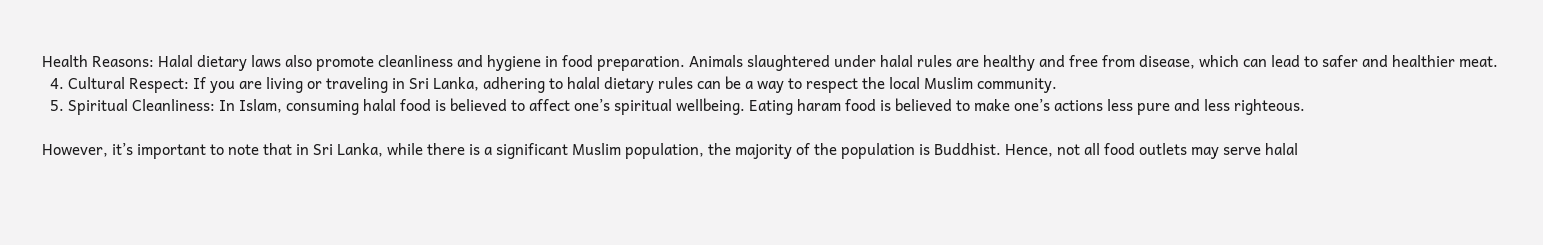Health Reasons: Halal dietary laws also promote cleanliness and hygiene in food preparation. Animals slaughtered under halal rules are healthy and free from disease, which can lead to safer and healthier meat.
  4. Cultural Respect: If you are living or traveling in Sri Lanka, adhering to halal dietary rules can be a way to respect the local Muslim community.
  5. Spiritual Cleanliness: In Islam, consuming halal food is believed to affect one’s spiritual wellbeing. Eating haram food is believed to make one’s actions less pure and less righteous.

However, it’s important to note that in Sri Lanka, while there is a significant Muslim population, the majority of the population is Buddhist. Hence, not all food outlets may serve halal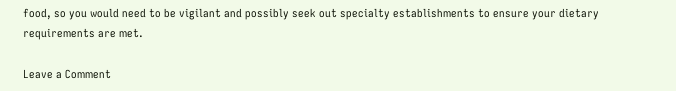food, so you would need to be vigilant and possibly seek out specialty establishments to ensure your dietary requirements are met.

Leave a Comment